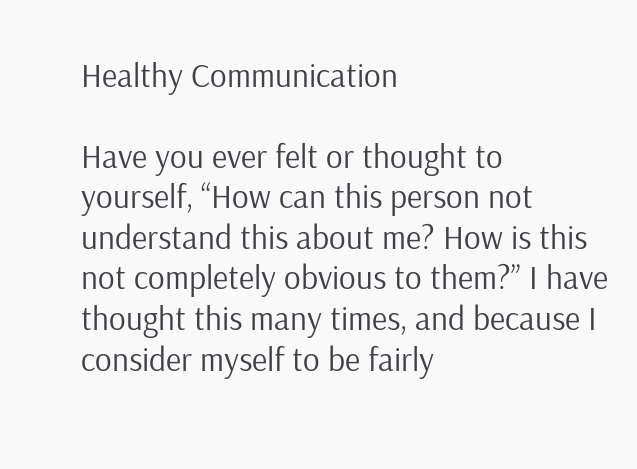Healthy Communication

Have you ever felt or thought to yourself, “How can this person not understand this about me? How is this not completely obvious to them?” I have thought this many times, and because I consider myself to be fairly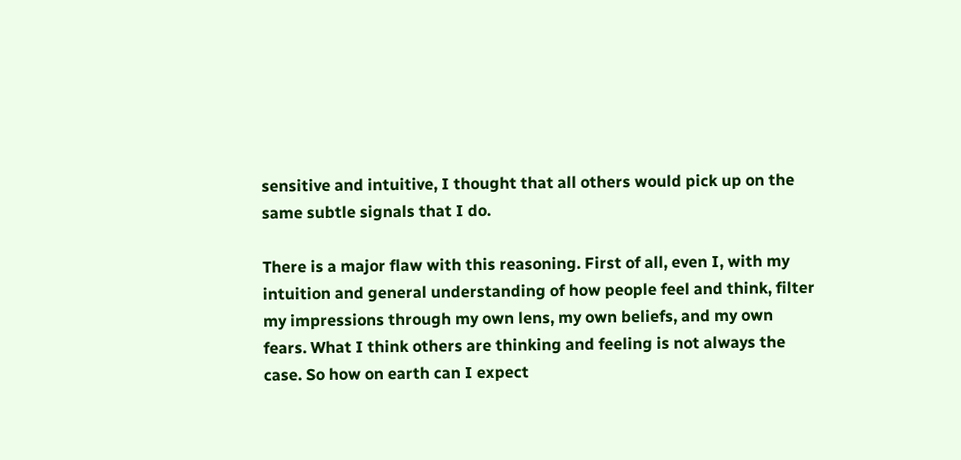sensitive and intuitive, I thought that all others would pick up on the same subtle signals that I do.

There is a major flaw with this reasoning. First of all, even I, with my intuition and general understanding of how people feel and think, filter my impressions through my own lens, my own beliefs, and my own fears. What I think others are thinking and feeling is not always the case. So how on earth can I expect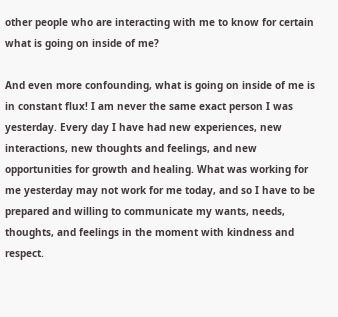other people who are interacting with me to know for certain what is going on inside of me?

And even more confounding, what is going on inside of me is in constant flux! I am never the same exact person I was yesterday. Every day I have had new experiences, new interactions, new thoughts and feelings, and new opportunities for growth and healing. What was working for me yesterday may not work for me today, and so I have to be prepared and willing to communicate my wants, needs, thoughts, and feelings in the moment with kindness and respect.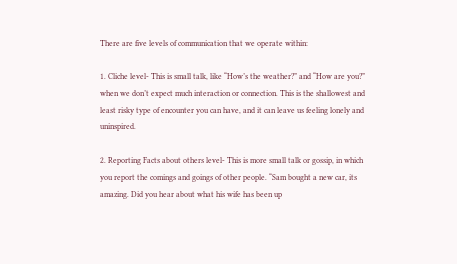There are five levels of communication that we operate within:

1. Cliche level- This is small talk, like “How’s the weather?” and “How are you?” when we don’t expect much interaction or connection. This is the shallowest and least risky type of encounter you can have, and it can leave us feeling lonely and uninspired.

2. Reporting Facts about others level- This is more small talk or gossip, in which you report the comings and goings of other people. “Sam bought a new car, its amazing. Did you hear about what his wife has been up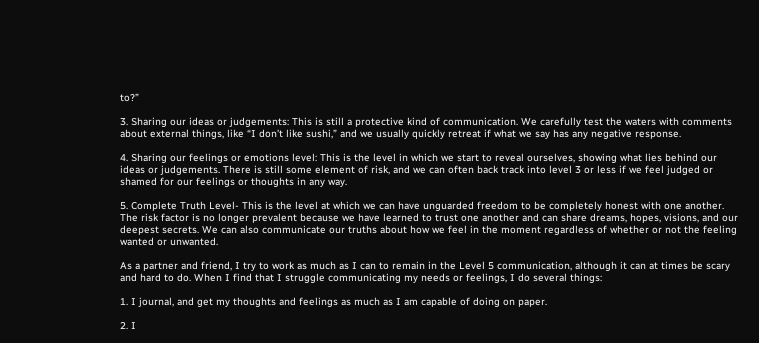to?”

3. Sharing our ideas or judgements: This is still a protective kind of communication. We carefully test the waters with comments about external things, like “I don’t like sushi,” and we usually quickly retreat if what we say has any negative response.

4. Sharing our feelings or emotions level: This is the level in which we start to reveal ourselves, showing what lies behind our ideas or judgements. There is still some element of risk, and we can often back track into level 3 or less if we feel judged or shamed for our feelings or thoughts in any way.

5. Complete Truth Level- This is the level at which we can have unguarded freedom to be completely honest with one another. The risk factor is no longer prevalent because we have learned to trust one another and can share dreams, hopes, visions, and our deepest secrets. We can also communicate our truths about how we feel in the moment regardless of whether or not the feeling wanted or unwanted.

As a partner and friend, I try to work as much as I can to remain in the Level 5 communication, although it can at times be scary and hard to do. When I find that I struggle communicating my needs or feelings, I do several things:

1. I journal, and get my thoughts and feelings as much as I am capable of doing on paper.

2. I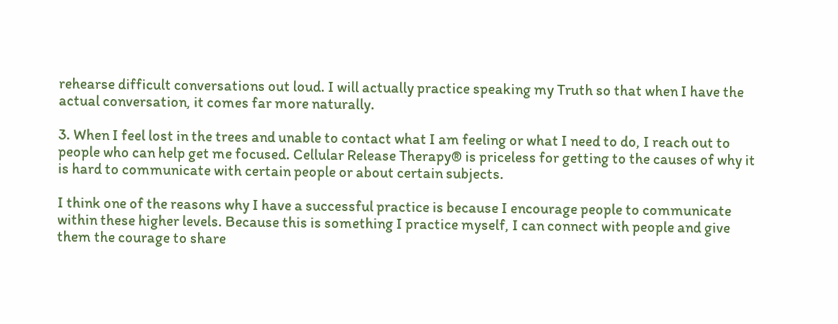rehearse difficult conversations out loud. I will actually practice speaking my Truth so that when I have the actual conversation, it comes far more naturally.

3. When I feel lost in the trees and unable to contact what I am feeling or what I need to do, I reach out to people who can help get me focused. Cellular Release Therapy® is priceless for getting to the causes of why it is hard to communicate with certain people or about certain subjects.

I think one of the reasons why I have a successful practice is because I encourage people to communicate within these higher levels. Because this is something I practice myself, I can connect with people and give them the courage to share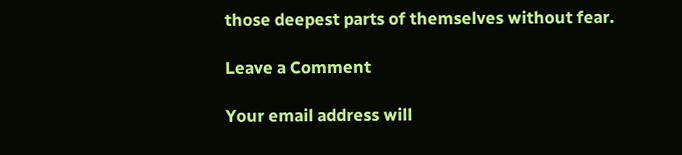those deepest parts of themselves without fear.

Leave a Comment

Your email address will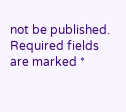not be published. Required fields are marked *